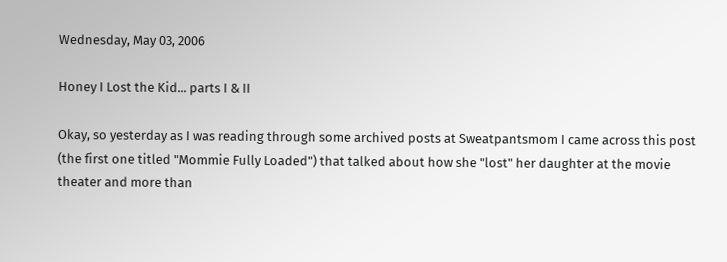Wednesday, May 03, 2006

Honey I Lost the Kid... parts I & II

Okay, so yesterday as I was reading through some archived posts at Sweatpantsmom I came across this post (the first one titled "Mommie Fully Loaded") that talked about how she "lost" her daughter at the movie theater and more than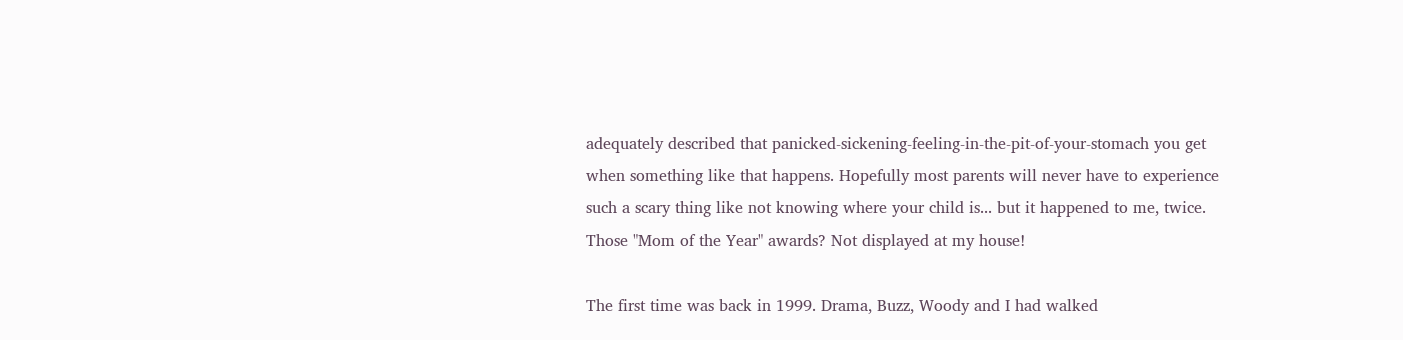adequately described that panicked-sickening-feeling-in-the-pit-of-your-stomach you get when something like that happens. Hopefully most parents will never have to experience such a scary thing like not knowing where your child is... but it happened to me, twice. Those "Mom of the Year" awards? Not displayed at my house!

The first time was back in 1999. Drama, Buzz, Woody and I had walked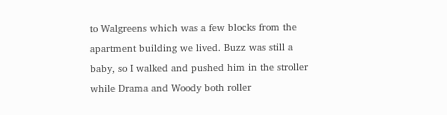to Walgreens which was a few blocks from the apartment building we lived. Buzz was still a baby, so I walked and pushed him in the stroller while Drama and Woody both roller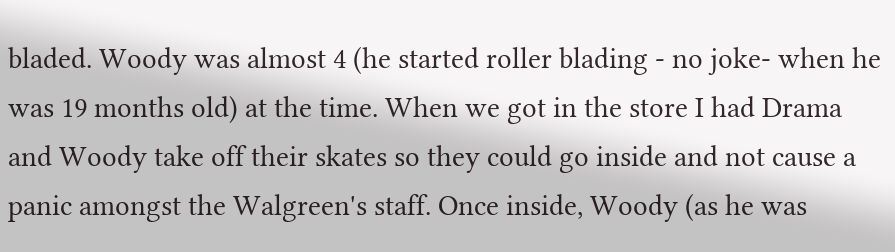bladed. Woody was almost 4 (he started roller blading - no joke- when he was 19 months old) at the time. When we got in the store I had Drama and Woody take off their skates so they could go inside and not cause a panic amongst the Walgreen's staff. Once inside, Woody (as he was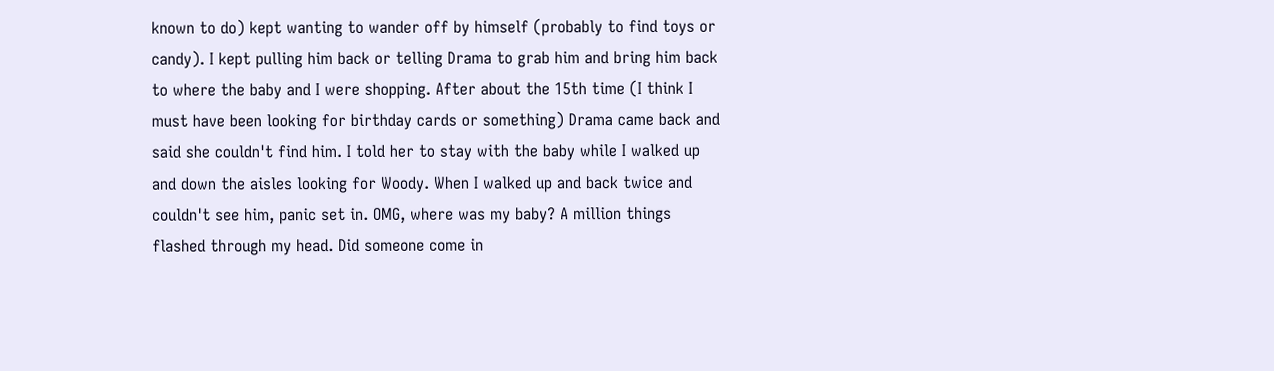known to do) kept wanting to wander off by himself (probably to find toys or candy). I kept pulling him back or telling Drama to grab him and bring him back to where the baby and I were shopping. After about the 15th time (I think I must have been looking for birthday cards or something) Drama came back and said she couldn't find him. I told her to stay with the baby while I walked up and down the aisles looking for Woody. When I walked up and back twice and couldn't see him, panic set in. OMG, where was my baby? A million things flashed through my head. Did someone come in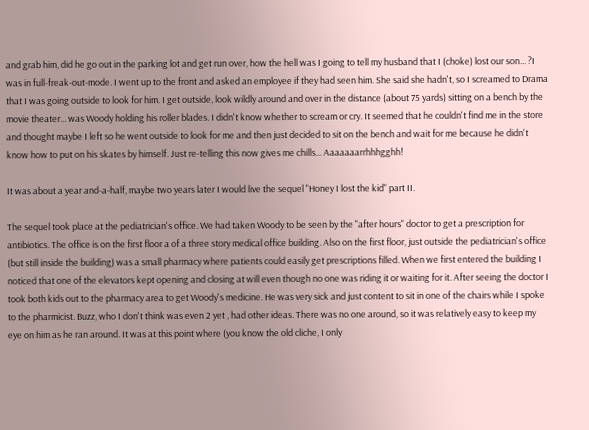and grab him, did he go out in the parking lot and get run over, how the hell was I going to tell my husband that I (choke) lost our son... ?I was in full-freak-out-mode. I went up to the front and asked an employee if they had seen him. She said she hadn't, so I screamed to Drama that I was going outside to look for him. I get outside, look wildly around and over in the distance (about 75 yards) sitting on a bench by the movie theater... was Woody holding his roller blades. I didn't know whether to scream or cry. It seemed that he couldn't find me in the store and thought maybe I left so he went outside to look for me and then just decided to sit on the bench and wait for me because he didn't know how to put on his skates by himself. Just re-telling this now gives me chills... Aaaaaaarrhhhgghh!

It was about a year and-a-half, maybe two years later I would live the sequel "Honey I lost the kid" part II.

The sequel took place at the pediatrician's office. We had taken Woody to be seen by the "after hours" doctor to get a prescription for antibiotics. The office is on the first floor a of a three story medical office building. Also on the first floor, just outside the pediatrician's office (but still inside the building) was a small pharmacy where patients could easily get prescriptions filled. When we first entered the building I noticed that one of the elevators kept opening and closing at will even though no one was riding it or waiting for it. After seeing the doctor I took both kids out to the pharmacy area to get Woody's medicine. He was very sick and just content to sit in one of the chairs while I spoke to the pharmicist. Buzz, who I don't think was even 2 yet , had other ideas. There was no one around, so it was relatively easy to keep my eye on him as he ran around. It was at this point where (you know the old cliche, I only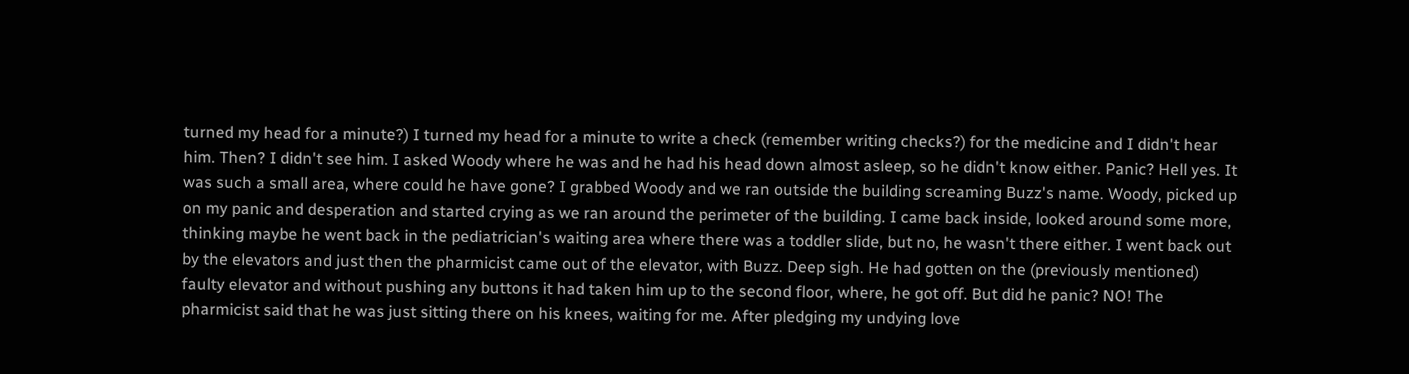turned my head for a minute?) I turned my head for a minute to write a check (remember writing checks?) for the medicine and I didn't hear him. Then? I didn't see him. I asked Woody where he was and he had his head down almost asleep, so he didn't know either. Panic? Hell yes. It was such a small area, where could he have gone? I grabbed Woody and we ran outside the building screaming Buzz's name. Woody, picked up on my panic and desperation and started crying as we ran around the perimeter of the building. I came back inside, looked around some more, thinking maybe he went back in the pediatrician's waiting area where there was a toddler slide, but no, he wasn't there either. I went back out by the elevators and just then the pharmicist came out of the elevator, with Buzz. Deep sigh. He had gotten on the (previously mentioned) faulty elevator and without pushing any buttons it had taken him up to the second floor, where, he got off. But did he panic? NO! The pharmicist said that he was just sitting there on his knees, waiting for me. After pledging my undying love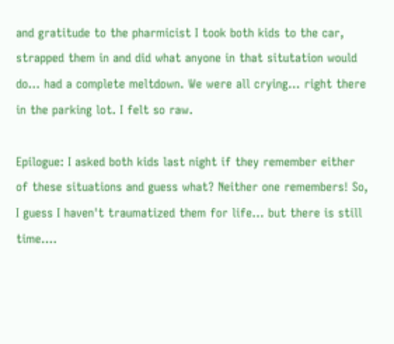and gratitude to the pharmicist I took both kids to the car, strapped them in and did what anyone in that situtation would do... had a complete meltdown. We were all crying... right there in the parking lot. I felt so raw.

Epilogue: I asked both kids last night if they remember either of these situations and guess what? Neither one remembers! So, I guess I haven't traumatized them for life... but there is still time....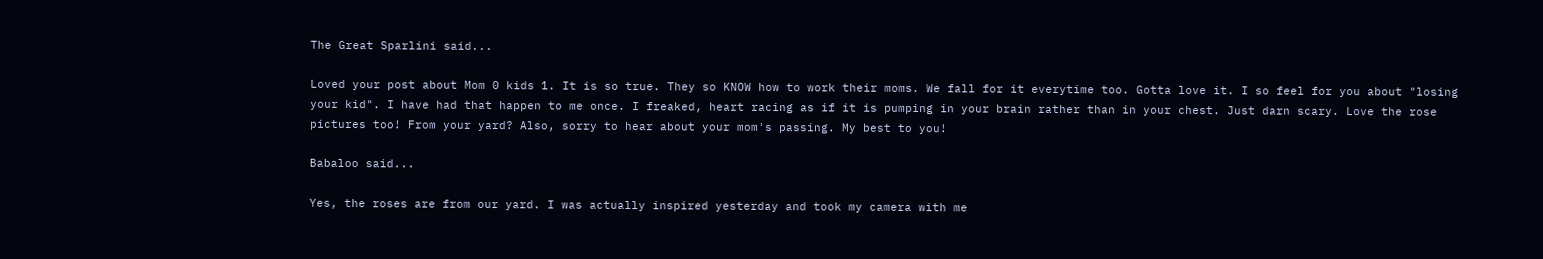The Great Sparlini said...

Loved your post about Mom 0 kids 1. It is so true. They so KNOW how to work their moms. We fall for it everytime too. Gotta love it. I so feel for you about "losing your kid". I have had that happen to me once. I freaked, heart racing as if it is pumping in your brain rather than in your chest. Just darn scary. Love the rose pictures too! From your yard? Also, sorry to hear about your mom's passing. My best to you!

Babaloo said...

Yes, the roses are from our yard. I was actually inspired yesterday and took my camera with me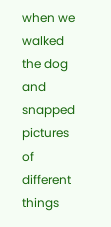when we walked the dog and snapped pictures of different things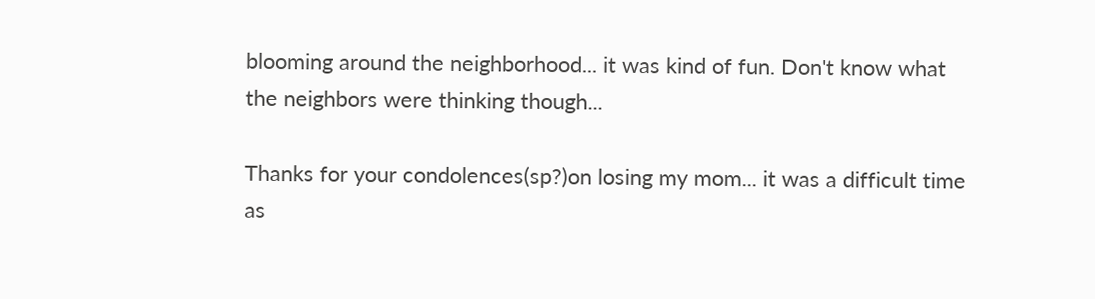blooming around the neighborhood... it was kind of fun. Don't know what the neighbors were thinking though...

Thanks for your condolences(sp?)on losing my mom... it was a difficult time as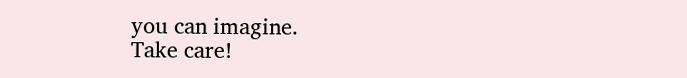you can imagine.
Take care!